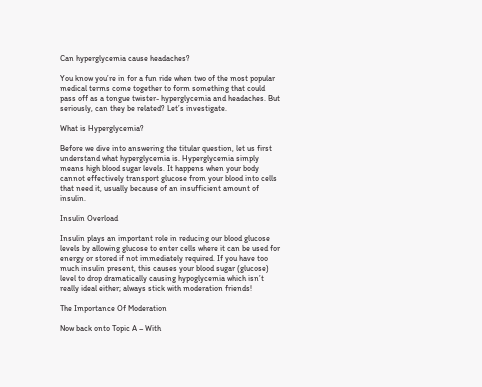Can hyperglycemia cause headaches?

You know you’re in for a fun ride when two of the most popular medical terms come together to form something that could pass off as a tongue twister- hyperglycemia and headaches. But seriously, can they be related? Let’s investigate.

What is Hyperglycemia?

Before we dive into answering the titular question, let us first understand what hyperglycemia is. Hyperglycemia simply means high blood sugar levels. It happens when your body cannot effectively transport glucose from your blood into cells that need it, usually because of an insufficient amount of insulin.

Insulin Overload

Insulin plays an important role in reducing our blood glucose levels by allowing glucose to enter cells where it can be used for energy or stored if not immediately required. If you have too much insulin present, this causes your blood sugar (glucose) level to drop dramatically causing hypoglycemia which isn’t really ideal either; always stick with moderation friends!

The Importance Of Moderation

Now back onto Topic A – With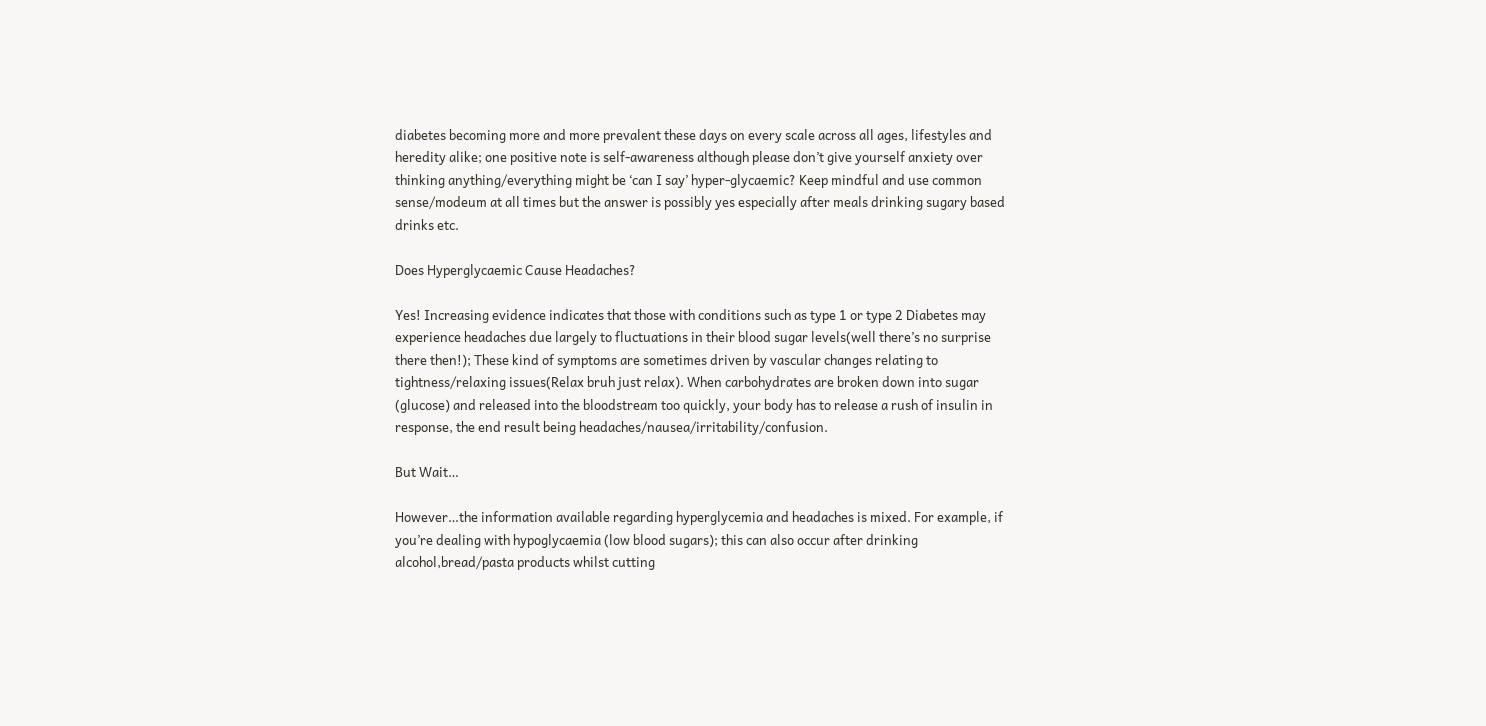diabetes becoming more and more prevalent these days on every scale across all ages, lifestyles and heredity alike; one positive note is self-awareness although please don’t give yourself anxiety over thinking anything/everything might be ‘can I say’ hyper-glycaemic? Keep mindful and use common sense/modeum at all times but the answer is possibly yes especially after meals drinking sugary based drinks etc.

Does Hyperglycaemic Cause Headaches?

Yes! Increasing evidence indicates that those with conditions such as type 1 or type 2 Diabetes may experience headaches due largely to fluctuations in their blood sugar levels(well there’s no surprise there then!); These kind of symptoms are sometimes driven by vascular changes relating to tightness/relaxing issues(Relax bruh just relax). When carbohydrates are broken down into sugar (glucose) and released into the bloodstream too quickly, your body has to release a rush of insulin in response, the end result being headaches/nausea/irritability/confusion.

But Wait…

However…the information available regarding hyperglycemia and headaches is mixed. For example, if you’re dealing with hypoglycaemia (low blood sugars); this can also occur after drinking alcohol,bread/pasta products whilst cutting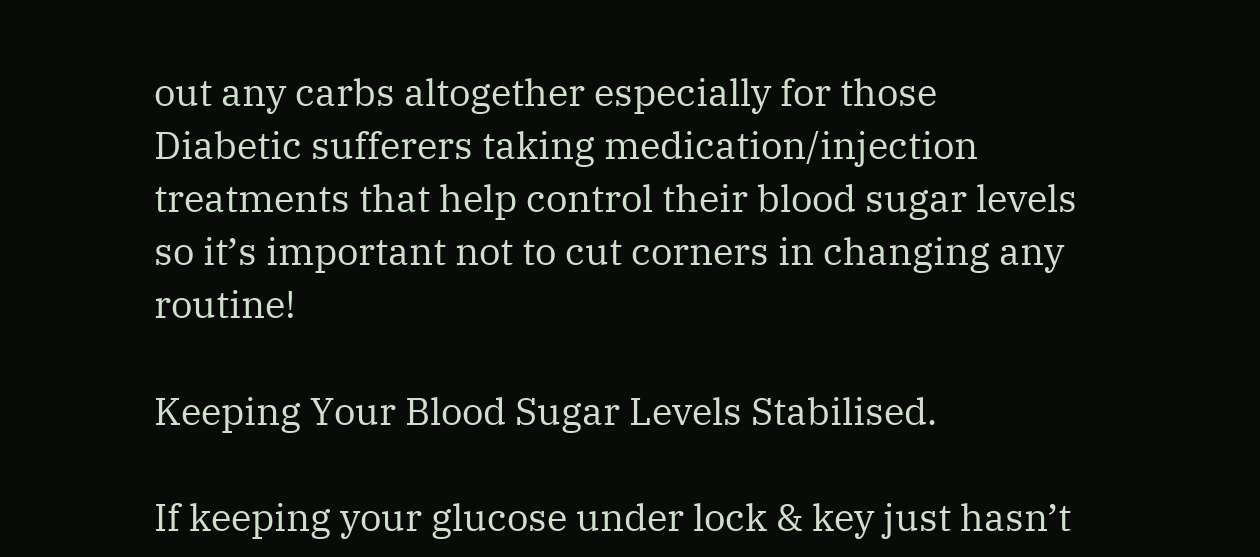out any carbs altogether especially for those Diabetic sufferers taking medication/injection treatments that help control their blood sugar levels so it’s important not to cut corners in changing any routine!

Keeping Your Blood Sugar Levels Stabilised.

If keeping your glucose under lock & key just hasn’t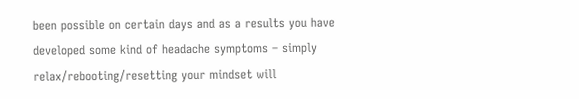been possible on certain days and as a results you have developed some kind of headache symptoms – simply relax/rebooting/resetting your mindset will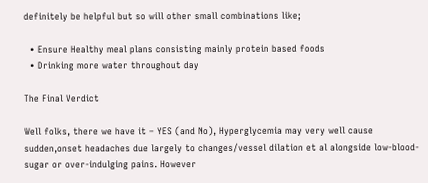definitely be helpful but so will other small combinations like;

  • Ensure Healthy meal plans consisting mainly protein based foods
  • Drinking more water throughout day

The Final Verdict

Well folks, there we have it – YES (and No), Hyperglycemia may very well cause sudden,onset headaches due largely to changes/vessel dilation et al alongside low-blood-sugar or over-indulging pains. However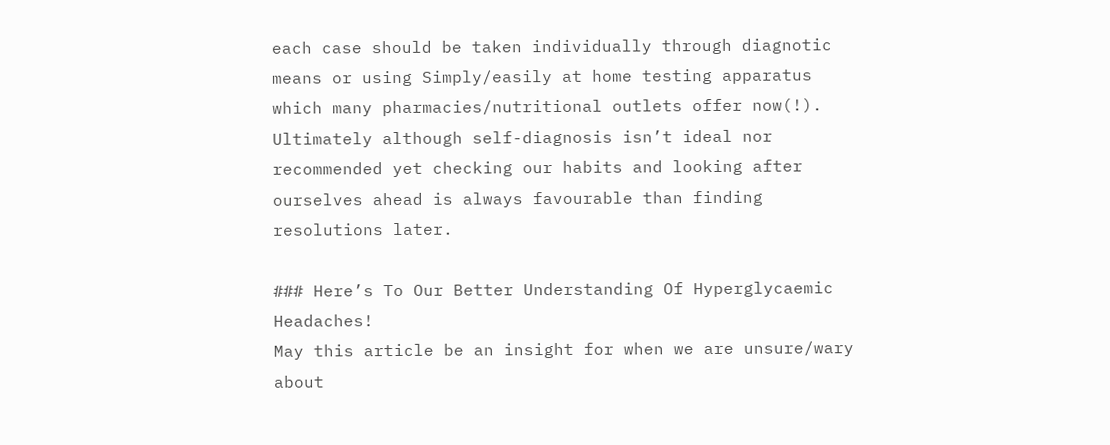each case should be taken individually through diagnotic means or using Simply/easily at home testing apparatus which many pharmacies/nutritional outlets offer now(!). Ultimately although self-diagnosis isn’t ideal nor recommended yet checking our habits and looking after ourselves ahead is always favourable than finding resolutions later.

### Here’s To Our Better Understanding Of Hyperglycaemic Headaches!
May this article be an insight for when we are unsure/wary about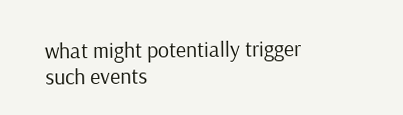what might potentially trigger such events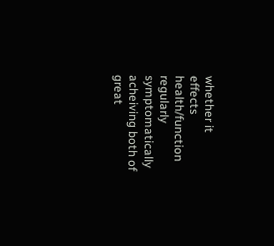whether it effects health/function regularly symptomatically acheiving both of great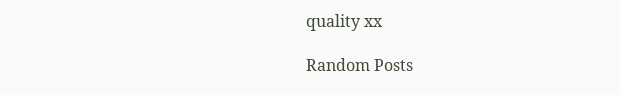quality xx

Random Posts